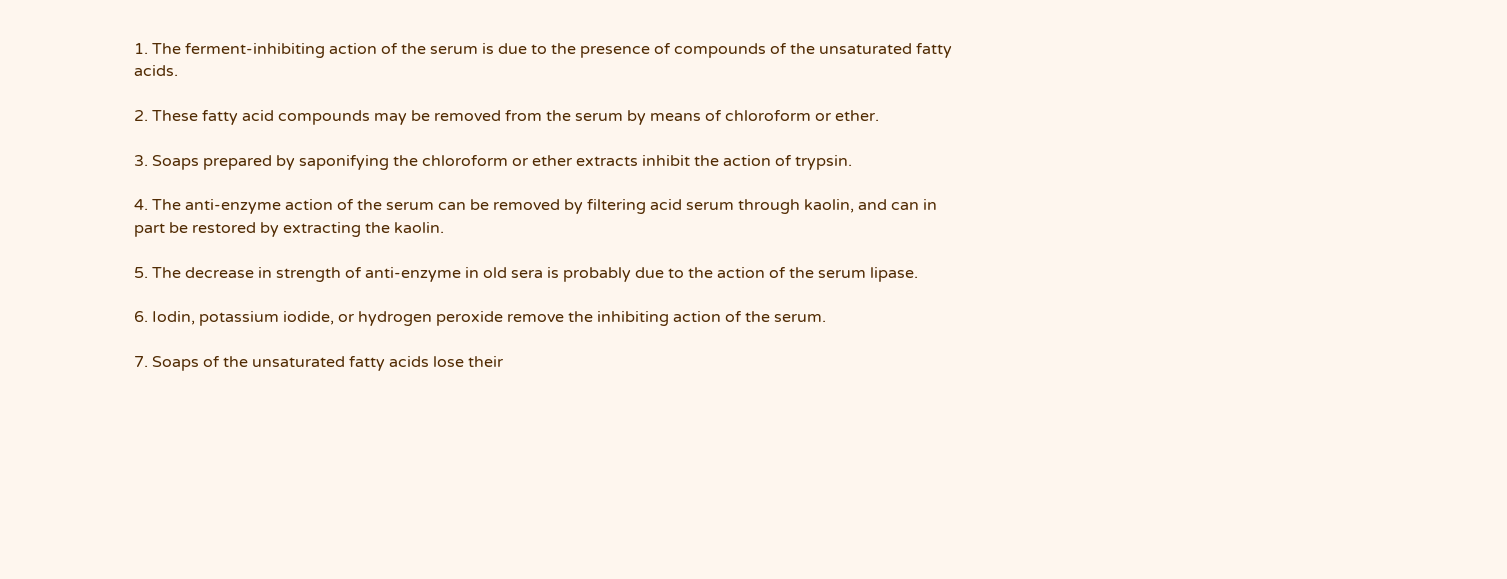1. The ferment-inhibiting action of the serum is due to the presence of compounds of the unsaturated fatty acids.

2. These fatty acid compounds may be removed from the serum by means of chloroform or ether.

3. Soaps prepared by saponifying the chloroform or ether extracts inhibit the action of trypsin.

4. The anti-enzyme action of the serum can be removed by filtering acid serum through kaolin, and can in part be restored by extracting the kaolin.

5. The decrease in strength of anti-enzyme in old sera is probably due to the action of the serum lipase.

6. Iodin, potassium iodide, or hydrogen peroxide remove the inhibiting action of the serum.

7. Soaps of the unsaturated fatty acids lose their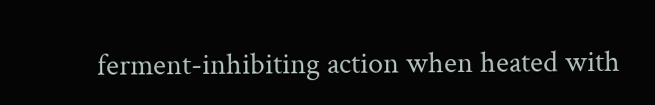ferment-inhibiting action when heated with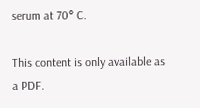serum at 70° C.

This content is only available as a PDF.